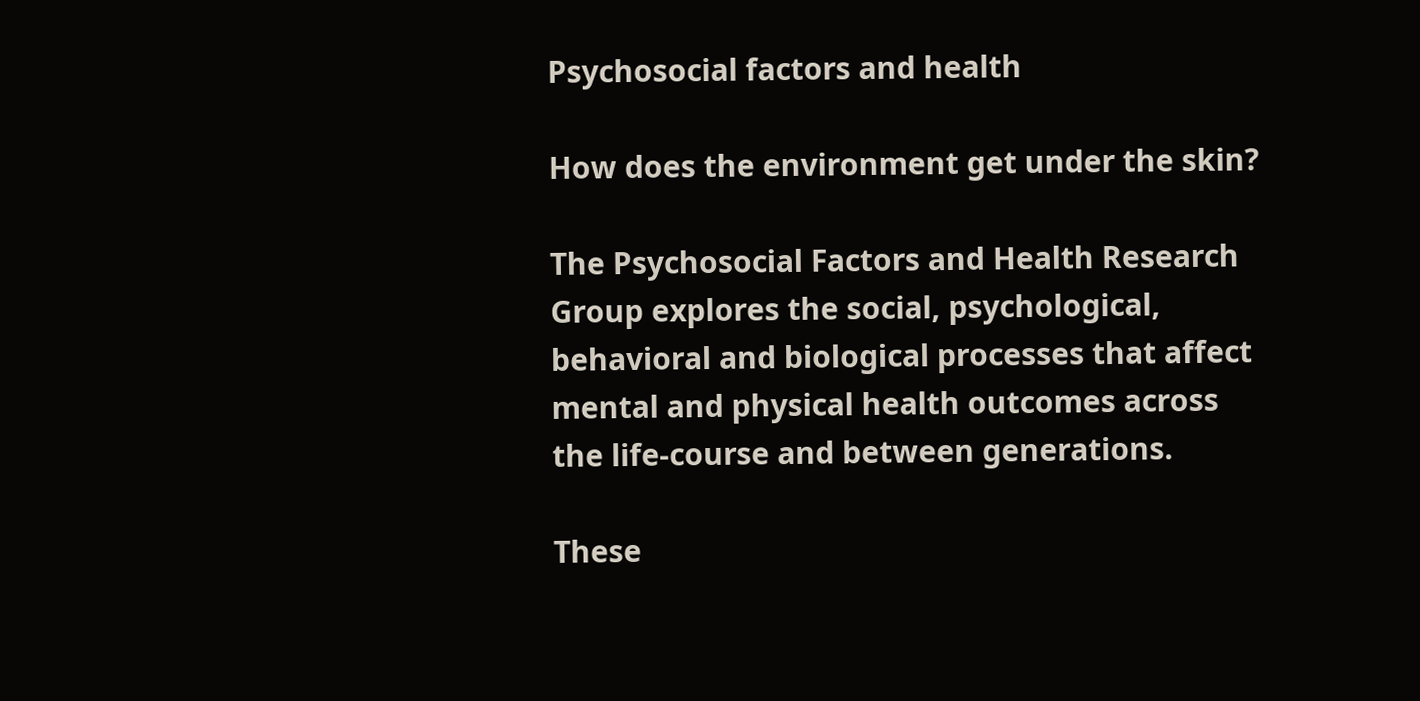Psychosocial factors and health

How does the environment get under the skin?

The Psychosocial Factors and Health Research Group explores the social, psychological, behavioral and biological processes that affect mental and physical health outcomes across the life-course and between generations.

These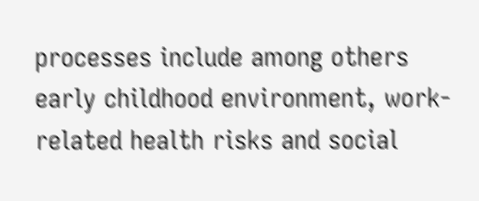processes include among others early childhood environment, work-related health risks and social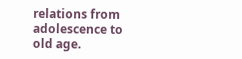relations from adolescence to old age.